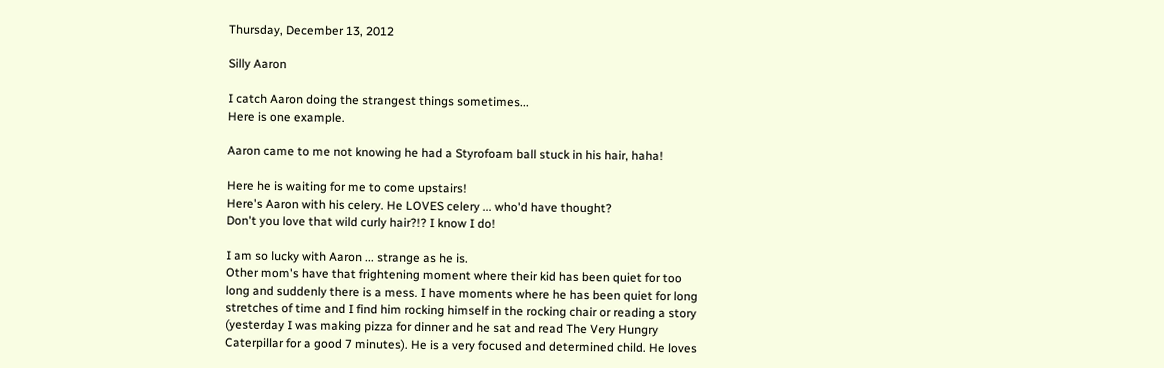Thursday, December 13, 2012

Silly Aaron

I catch Aaron doing the strangest things sometimes...
Here is one example.

Aaron came to me not knowing he had a Styrofoam ball stuck in his hair, haha!

Here he is waiting for me to come upstairs!
Here's Aaron with his celery. He LOVES celery ... who'd have thought?
Don't you love that wild curly hair?!? I know I do!

I am so lucky with Aaron ... strange as he is.
Other mom's have that frightening moment where their kid has been quiet for too long and suddenly there is a mess. I have moments where he has been quiet for long stretches of time and I find him rocking himself in the rocking chair or reading a story (yesterday I was making pizza for dinner and he sat and read The Very Hungry Caterpillar for a good 7 minutes). He is a very focused and determined child. He loves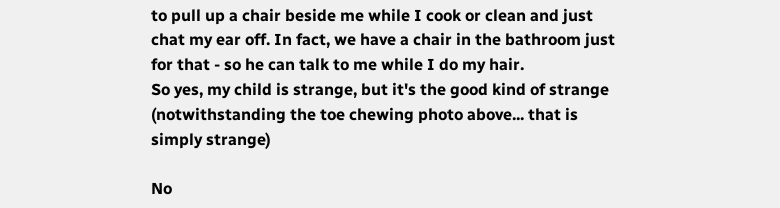to pull up a chair beside me while I cook or clean and just chat my ear off. In fact, we have a chair in the bathroom just for that - so he can talk to me while I do my hair.
So yes, my child is strange, but it's the good kind of strange (notwithstanding the toe chewing photo above... that is simply strange)

No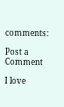comments:

Post a Comment

I love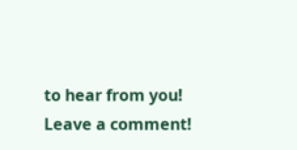to hear from you! Leave a comment!